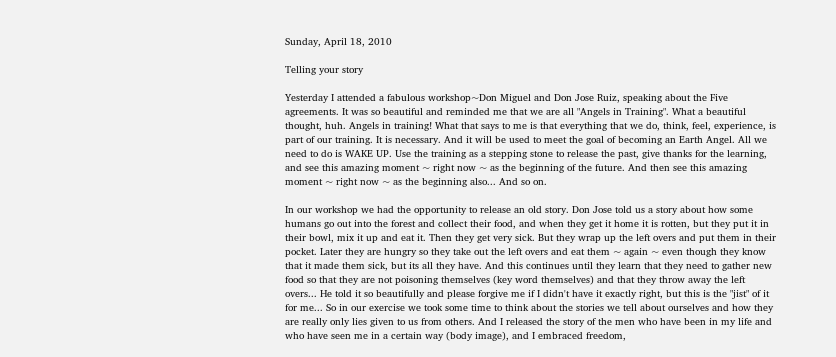Sunday, April 18, 2010

Telling your story

Yesterday I attended a fabulous workshop~Don Miguel and Don Jose Ruiz, speaking about the Five agreements. It was so beautiful and reminded me that we are all "Angels in Training". What a beautiful thought, huh. Angels in training! What that says to me is that everything that we do, think, feel, experience, is part of our training. It is necessary. And it will be used to meet the goal of becoming an Earth Angel. All we need to do is WAKE UP. Use the training as a stepping stone to release the past, give thanks for the learning, and see this amazing moment ~ right now ~ as the beginning of the future. And then see this amazing moment ~ right now ~ as the beginning also... And so on.

In our workshop we had the opportunity to release an old story. Don Jose told us a story about how some humans go out into the forest and collect their food, and when they get it home it is rotten, but they put it in their bowl, mix it up and eat it. Then they get very sick. But they wrap up the left overs and put them in their pocket. Later they are hungry so they take out the left overs and eat them ~ again ~ even though they know that it made them sick, but its all they have. And this continues until they learn that they need to gather new food so that they are not poisoning themselves (key word themselves) and that they throw away the left overs... He told it so beautifully and please forgive me if I didn't have it exactly right, but this is the "jist" of it for me... So in our exercise we took some time to think about the stories we tell about ourselves and how they are really only lies given to us from others. And I released the story of the men who have been in my life and who have seen me in a certain way (body image), and I embraced freedom,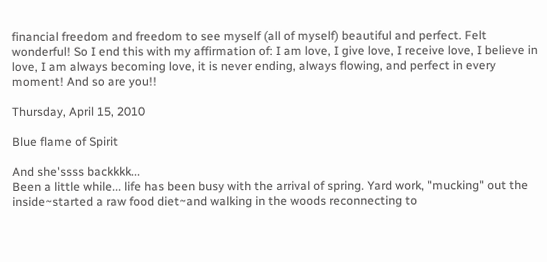financial freedom and freedom to see myself (all of myself) beautiful and perfect. Felt wonderful! So I end this with my affirmation of: I am love, I give love, I receive love, I believe in love, I am always becoming love, it is never ending, always flowing, and perfect in every moment! And so are you!!

Thursday, April 15, 2010

Blue flame of Spirit

And she'ssss backkkk...
Been a little while... life has been busy with the arrival of spring. Yard work, "mucking" out the inside~started a raw food diet~and walking in the woods reconnecting to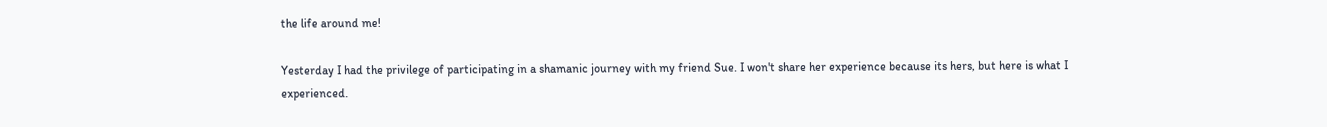the life around me!

Yesterday I had the privilege of participating in a shamanic journey with my friend Sue. I won't share her experience because its hers, but here is what I experienced.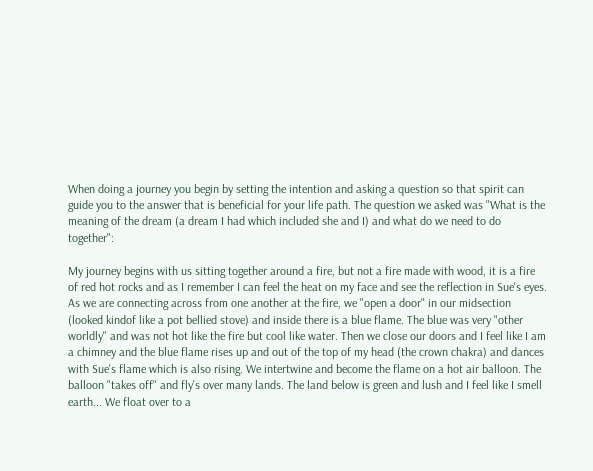When doing a journey you begin by setting the intention and asking a question so that spirit can guide you to the answer that is beneficial for your life path. The question we asked was "What is the meaning of the dream (a dream I had which included she and I) and what do we need to do together":

My journey begins with us sitting together around a fire, but not a fire made with wood, it is a fire of red hot rocks and as I remember I can feel the heat on my face and see the reflection in Sue's eyes. As we are connecting across from one another at the fire, we "open a door" in our midsection (looked kindof like a pot bellied stove) and inside there is a blue flame. The blue was very "other worldly" and was not hot like the fire but cool like water. Then we close our doors and I feel like I am a chimney and the blue flame rises up and out of the top of my head (the crown chakra) and dances with Sue's flame which is also rising. We intertwine and become the flame on a hot air balloon. The balloon "takes off" and fly's over many lands. The land below is green and lush and I feel like I smell earth... We float over to a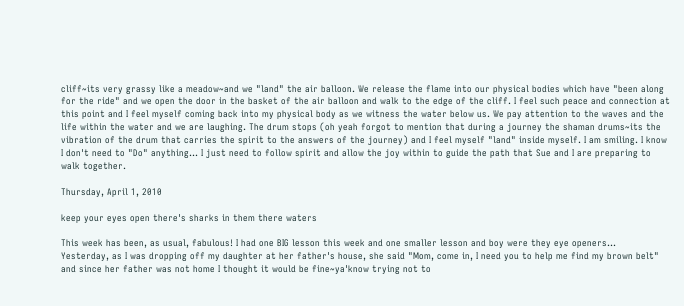cliff~its very grassy like a meadow~and we "land" the air balloon. We release the flame into our physical bodies which have "been along for the ride" and we open the door in the basket of the air balloon and walk to the edge of the cliff. I feel such peace and connection at this point and I feel myself coming back into my physical body as we witness the water below us. We pay attention to the waves and the life within the water and we are laughing. The drum stops (oh yeah forgot to mention that during a journey the shaman drums~its the vibration of the drum that carries the spirit to the answers of the journey) and I feel myself "land" inside myself. I am smiling. I know I don't need to "Do" anything... I just need to follow spirit and allow the joy within to guide the path that Sue and I are preparing to walk together.

Thursday, April 1, 2010

keep your eyes open there's sharks in them there waters

This week has been, as usual, fabulous! I had one BIG lesson this week and one smaller lesson and boy were they eye openers...
Yesterday, as I was dropping off my daughter at her father's house, she said "Mom, come in, I need you to help me find my brown belt" and since her father was not home I thought it would be fine~ya'know trying not to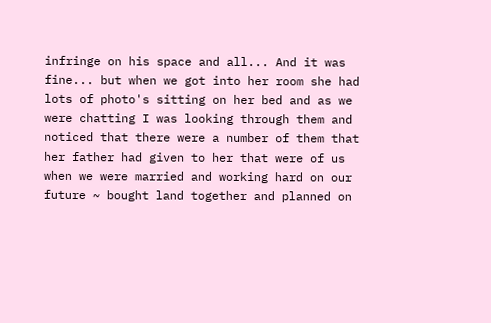infringe on his space and all... And it was fine... but when we got into her room she had lots of photo's sitting on her bed and as we were chatting I was looking through them and noticed that there were a number of them that her father had given to her that were of us when we were married and working hard on our future ~ bought land together and planned on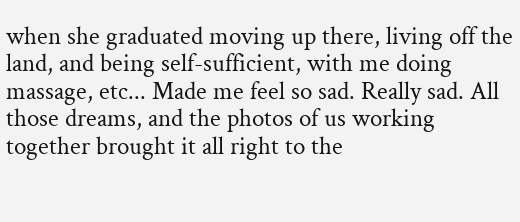when she graduated moving up there, living off the land, and being self-sufficient, with me doing massage, etc... Made me feel so sad. Really sad. All those dreams, and the photos of us working together brought it all right to the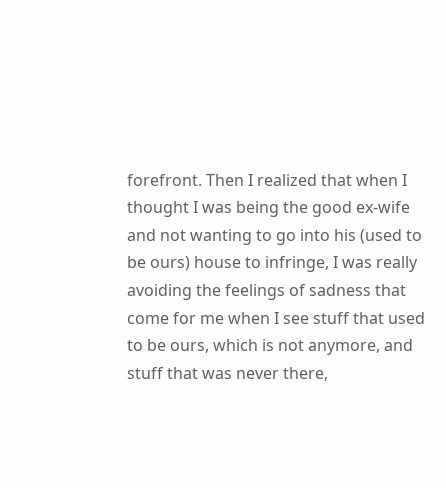forefront. Then I realized that when I thought I was being the good ex-wife and not wanting to go into his (used to be ours) house to infringe, I was really avoiding the feelings of sadness that come for me when I see stuff that used to be ours, which is not anymore, and stuff that was never there,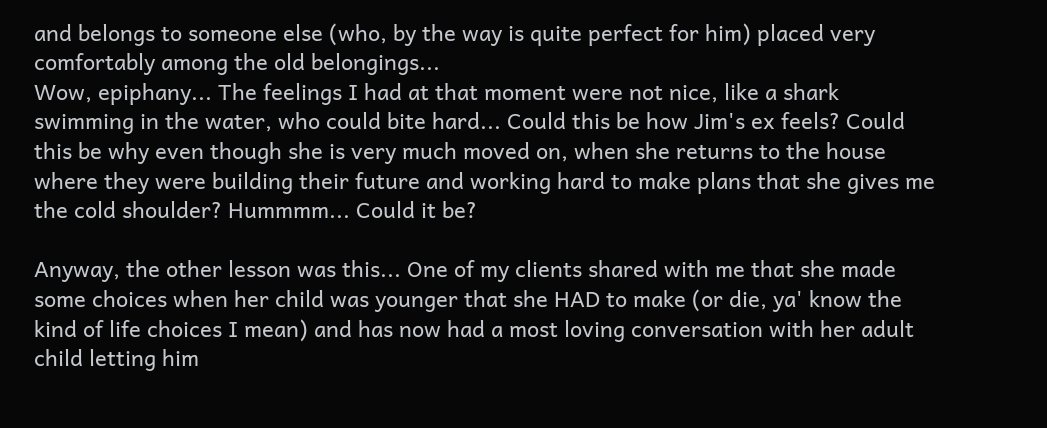and belongs to someone else (who, by the way is quite perfect for him) placed very comfortably among the old belongings...
Wow, epiphany... The feelings I had at that moment were not nice, like a shark swimming in the water, who could bite hard... Could this be how Jim's ex feels? Could this be why even though she is very much moved on, when she returns to the house where they were building their future and working hard to make plans that she gives me the cold shoulder? Hummmm... Could it be?

Anyway, the other lesson was this... One of my clients shared with me that she made some choices when her child was younger that she HAD to make (or die, ya' know the kind of life choices I mean) and has now had a most loving conversation with her adult child letting him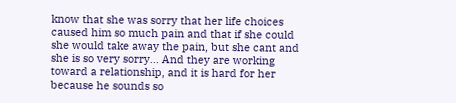know that she was sorry that her life choices caused him so much pain and that if she could she would take away the pain, but she cant and she is so very sorry... And they are working toward a relationship, and it is hard for her because he sounds so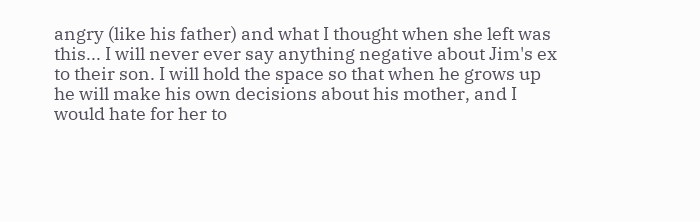angry (like his father) and what I thought when she left was this... I will never ever say anything negative about Jim's ex to their son. I will hold the space so that when he grows up he will make his own decisions about his mother, and I would hate for her to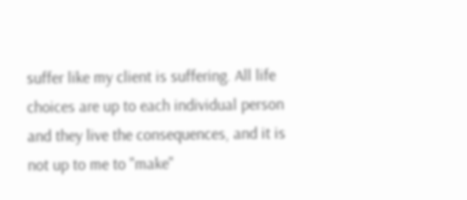suffer like my client is suffering. All life choices are up to each individual person and they live the consequences, and it is not up to me to "make"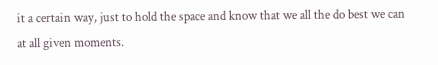it a certain way, just to hold the space and know that we all the do best we can at all given moments.